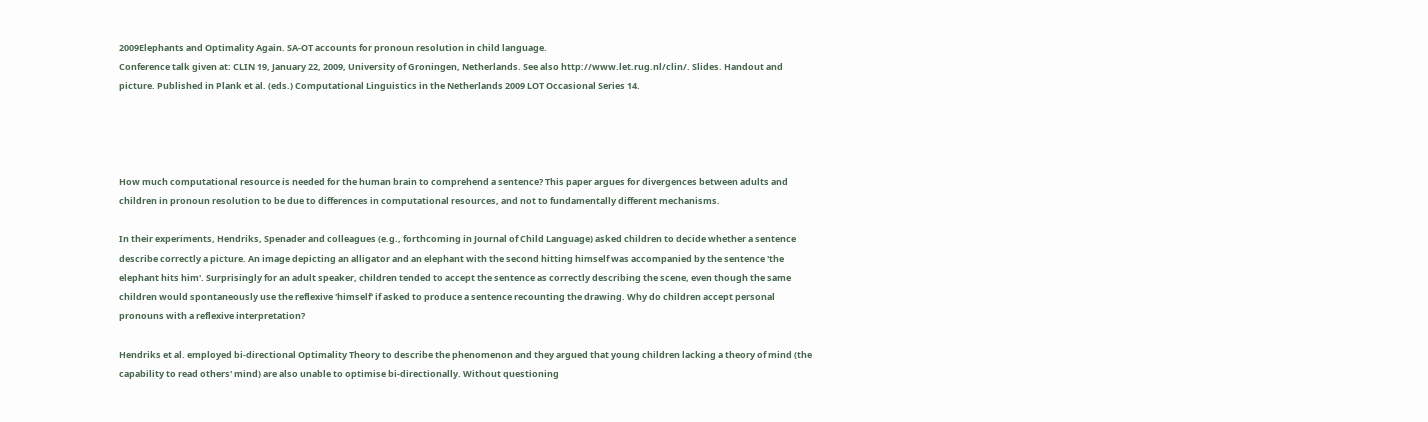2009Elephants and Optimality Again. SA-OT accounts for pronoun resolution in child language.
Conference talk given at: CLIN 19, January 22, 2009, University of Groningen, Netherlands. See also http://www.let.rug.nl/clin/. Slides. Handout and picture. Published in Plank et al. (eds.) Computational Linguistics in the Netherlands 2009 LOT Occasional Series 14.




How much computational resource is needed for the human brain to comprehend a sentence? This paper argues for divergences between adults and children in pronoun resolution to be due to differences in computational resources, and not to fundamentally different mechanisms.

In their experiments, Hendriks, Spenader and colleagues (e.g., forthcoming in Journal of Child Language) asked children to decide whether a sentence describe correctly a picture. An image depicting an alligator and an elephant with the second hitting himself was accompanied by the sentence 'the elephant hits him'. Surprisingly for an adult speaker, children tended to accept the sentence as correctly describing the scene, even though the same children would spontaneously use the reflexive 'himself' if asked to produce a sentence recounting the drawing. Why do children accept personal pronouns with a reflexive interpretation?

Hendriks et al. employed bi-directional Optimality Theory to describe the phenomenon and they argued that young children lacking a theory of mind (the capability to read others' mind) are also unable to optimise bi-directionally. Without questioning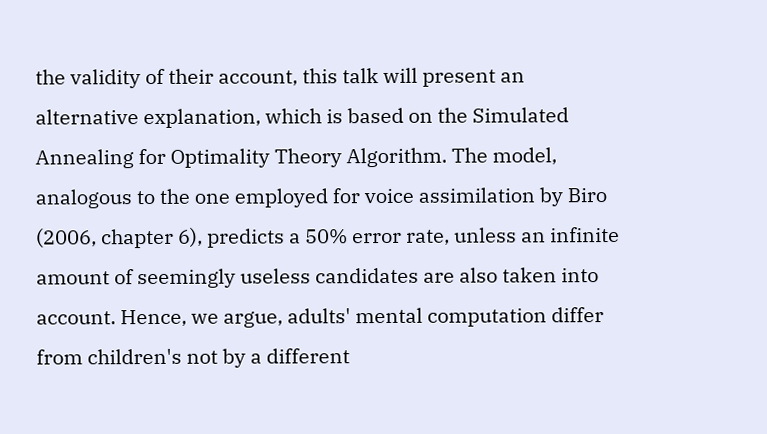the validity of their account, this talk will present an alternative explanation, which is based on the Simulated Annealing for Optimality Theory Algorithm. The model, analogous to the one employed for voice assimilation by Biro (2006, chapter 6), predicts a 50% error rate, unless an infinite amount of seemingly useless candidates are also taken into account. Hence, we argue, adults' mental computation differ from children's not by a different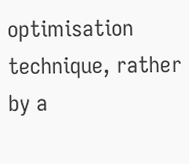optimisation technique, rather by a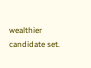wealthier candidate set.